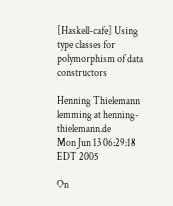[Haskell-cafe] Using type classes for polymorphism of data constructors

Henning Thielemann lemming at henning-thielemann.de
Mon Jun 13 06:29:18 EDT 2005

On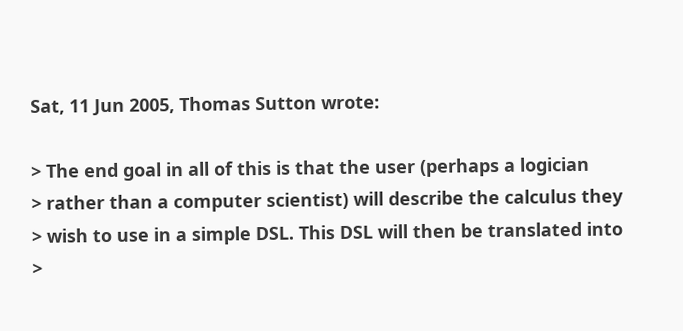Sat, 11 Jun 2005, Thomas Sutton wrote:

> The end goal in all of this is that the user (perhaps a logician
> rather than a computer scientist) will describe the calculus they
> wish to use in a simple DSL. This DSL will then be translated into
>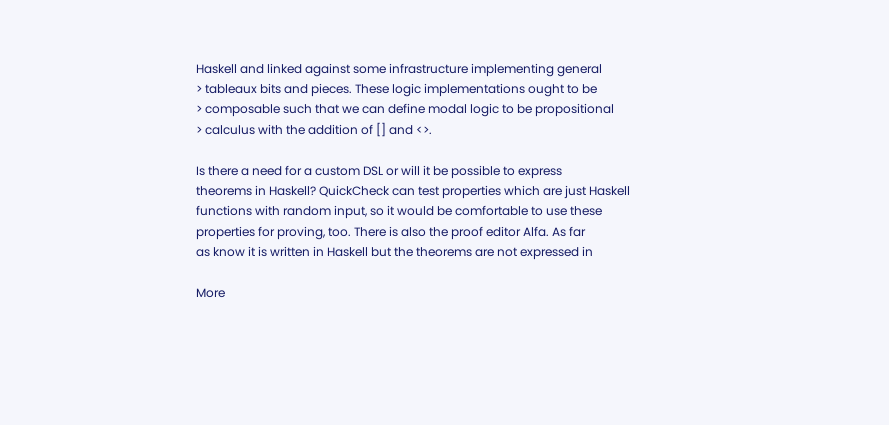Haskell and linked against some infrastructure implementing general
> tableaux bits and pieces. These logic implementations ought to be
> composable such that we can define modal logic to be propositional
> calculus with the addition of [] and <>.

Is there a need for a custom DSL or will it be possible to express
theorems in Haskell? QuickCheck can test properties which are just Haskell
functions with random input, so it would be comfortable to use these
properties for proving, too. There is also the proof editor Alfa. As far
as know it is written in Haskell but the theorems are not expressed in

More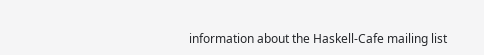information about the Haskell-Cafe mailing list